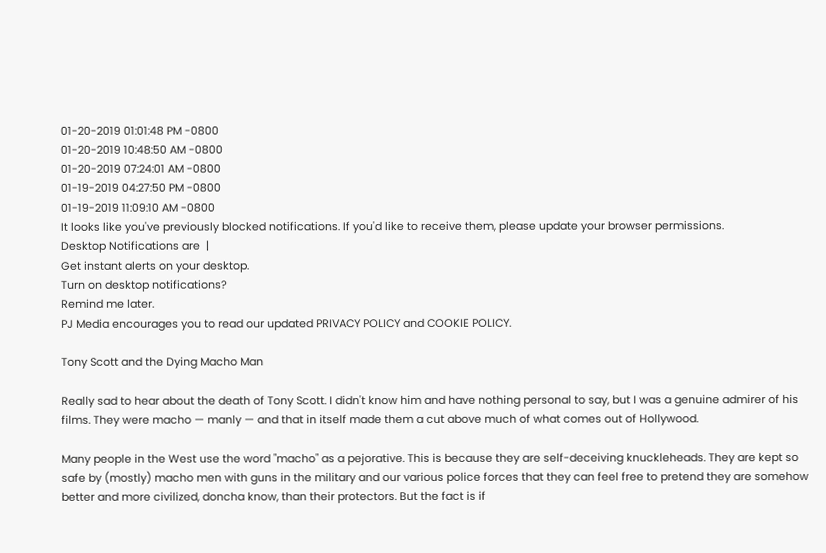01-20-2019 01:01:48 PM -0800
01-20-2019 10:48:50 AM -0800
01-20-2019 07:24:01 AM -0800
01-19-2019 04:27:50 PM -0800
01-19-2019 11:09:10 AM -0800
It looks like you've previously blocked notifications. If you'd like to receive them, please update your browser permissions.
Desktop Notifications are  |
Get instant alerts on your desktop.
Turn on desktop notifications?
Remind me later.
PJ Media encourages you to read our updated PRIVACY POLICY and COOKIE POLICY.

Tony Scott and the Dying Macho Man

Really sad to hear about the death of Tony Scott. I didn't know him and have nothing personal to say, but I was a genuine admirer of his films. They were macho — manly — and that in itself made them a cut above much of what comes out of Hollywood.

Many people in the West use the word "macho" as a pejorative. This is because they are self-deceiving knuckleheads. They are kept so safe by (mostly) macho men with guns in the military and our various police forces that they can feel free to pretend they are somehow better and more civilized, doncha know, than their protectors. But the fact is if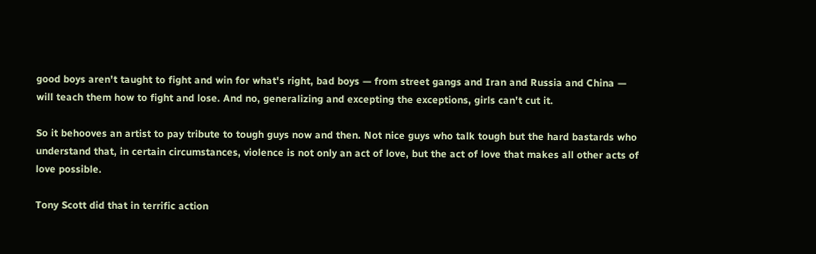good boys aren't taught to fight and win for what's right, bad boys — from street gangs and Iran and Russia and China — will teach them how to fight and lose. And no, generalizing and excepting the exceptions, girls can't cut it.

So it behooves an artist to pay tribute to tough guys now and then. Not nice guys who talk tough but the hard bastards who understand that, in certain circumstances, violence is not only an act of love, but the act of love that makes all other acts of love possible.

Tony Scott did that in terrific action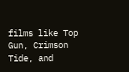films like Top Gun, Crimson Tide, and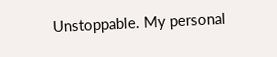Unstoppable. My personal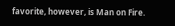favorite, however, is Man on Fire.